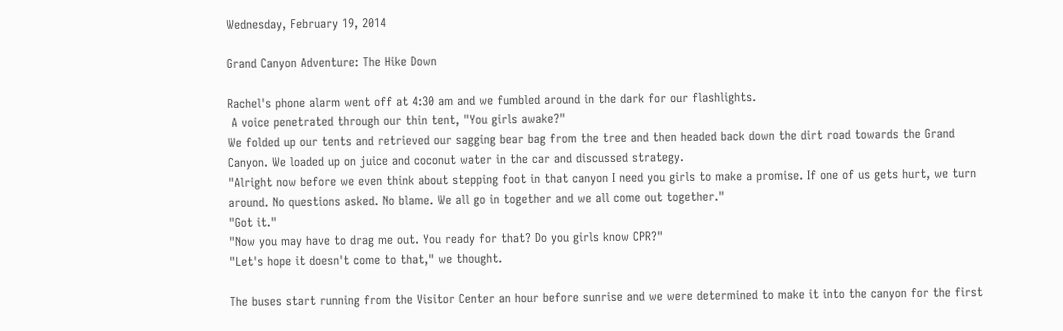Wednesday, February 19, 2014

Grand Canyon Adventure: The Hike Down

Rachel's phone alarm went off at 4:30 am and we fumbled around in the dark for our flashlights.
 A voice penetrated through our thin tent, "You girls awake?"
We folded up our tents and retrieved our sagging bear bag from the tree and then headed back down the dirt road towards the Grand Canyon. We loaded up on juice and coconut water in the car and discussed strategy.
"Alright now before we even think about stepping foot in that canyon I need you girls to make a promise. If one of us gets hurt, we turn around. No questions asked. No blame. We all go in together and we all come out together."
"Got it."
"Now you may have to drag me out. You ready for that? Do you girls know CPR?"
"Let's hope it doesn't come to that," we thought.

The buses start running from the Visitor Center an hour before sunrise and we were determined to make it into the canyon for the first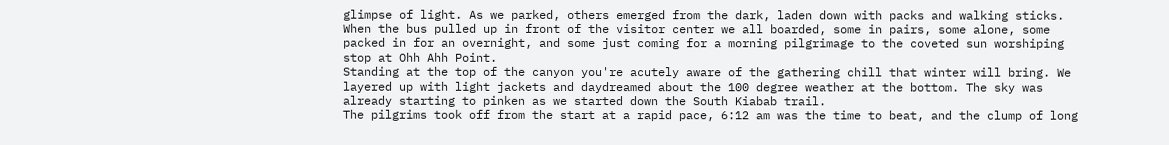glimpse of light. As we parked, others emerged from the dark, laden down with packs and walking sticks. When the bus pulled up in front of the visitor center we all boarded, some in pairs, some alone, some packed in for an overnight, and some just coming for a morning pilgrimage to the coveted sun worshiping stop at Ohh Ahh Point.
Standing at the top of the canyon you're acutely aware of the gathering chill that winter will bring. We layered up with light jackets and daydreamed about the 100 degree weather at the bottom. The sky was already starting to pinken as we started down the South Kiabab trail.
The pilgrims took off from the start at a rapid pace, 6:12 am was the time to beat, and the clump of long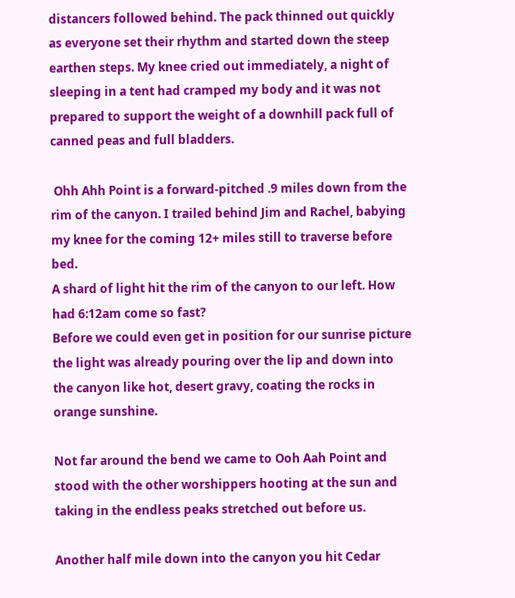distancers followed behind. The pack thinned out quickly as everyone set their rhythm and started down the steep earthen steps. My knee cried out immediately, a night of sleeping in a tent had cramped my body and it was not prepared to support the weight of a downhill pack full of canned peas and full bladders.

 Ohh Ahh Point is a forward-pitched .9 miles down from the rim of the canyon. I trailed behind Jim and Rachel, babying my knee for the coming 12+ miles still to traverse before bed.
A shard of light hit the rim of the canyon to our left. How had 6:12am come so fast?
Before we could even get in position for our sunrise picture the light was already pouring over the lip and down into the canyon like hot, desert gravy, coating the rocks in orange sunshine.

Not far around the bend we came to Ooh Aah Point and stood with the other worshippers hooting at the sun and taking in the endless peaks stretched out before us.

Another half mile down into the canyon you hit Cedar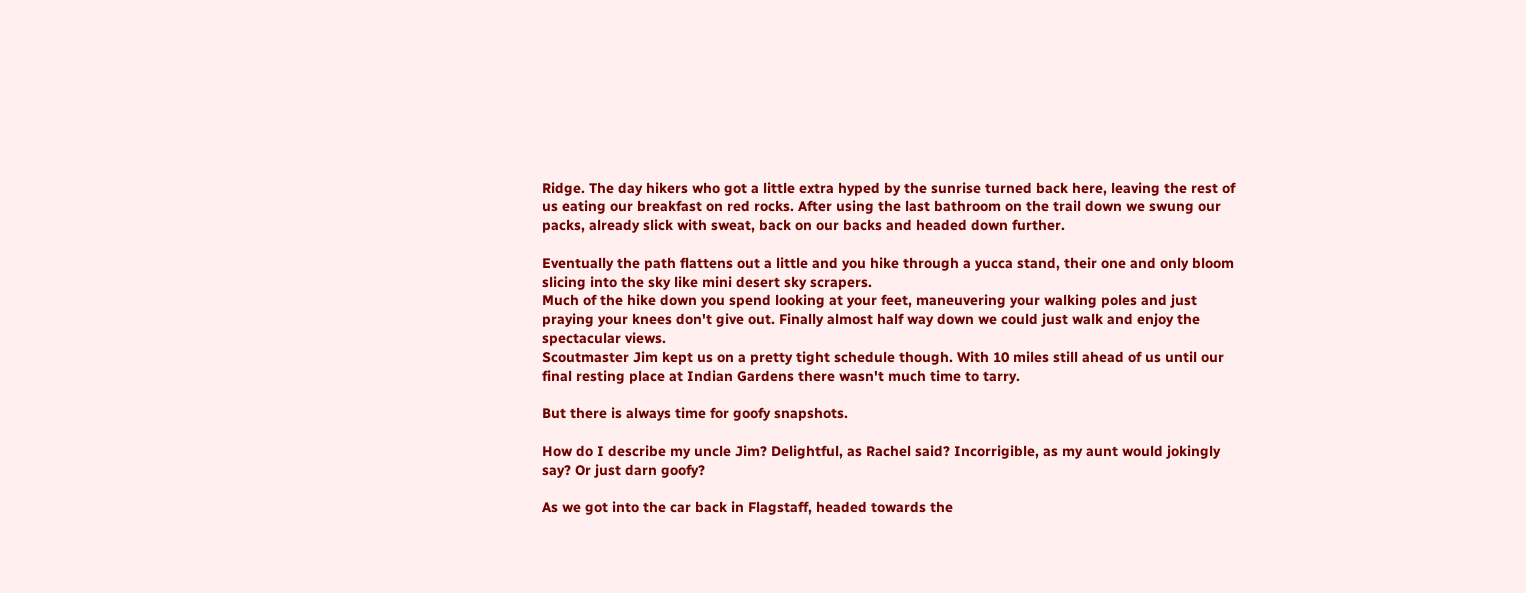Ridge. The day hikers who got a little extra hyped by the sunrise turned back here, leaving the rest of us eating our breakfast on red rocks. After using the last bathroom on the trail down we swung our packs, already slick with sweat, back on our backs and headed down further.

Eventually the path flattens out a little and you hike through a yucca stand, their one and only bloom slicing into the sky like mini desert sky scrapers.
Much of the hike down you spend looking at your feet, maneuvering your walking poles and just praying your knees don't give out. Finally almost half way down we could just walk and enjoy the spectacular views.
Scoutmaster Jim kept us on a pretty tight schedule though. With 10 miles still ahead of us until our final resting place at Indian Gardens there wasn't much time to tarry.

But there is always time for goofy snapshots.

How do I describe my uncle Jim? Delightful, as Rachel said? Incorrigible, as my aunt would jokingly say? Or just darn goofy?

As we got into the car back in Flagstaff, headed towards the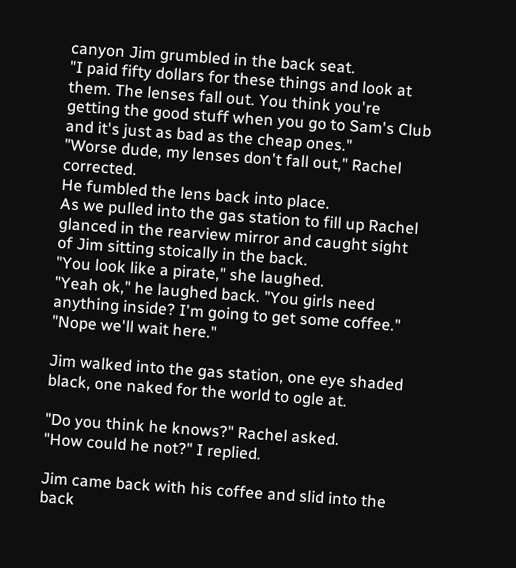canyon Jim grumbled in the back seat.
"I paid fifty dollars for these things and look at them. The lenses fall out. You think you're getting the good stuff when you go to Sam's Club and it's just as bad as the cheap ones."
"Worse dude, my lenses don't fall out," Rachel corrected.
He fumbled the lens back into place.
As we pulled into the gas station to fill up Rachel glanced in the rearview mirror and caught sight of Jim sitting stoically in the back.
"You look like a pirate," she laughed.
"Yeah ok," he laughed back. "You girls need anything inside? I'm going to get some coffee."
"Nope we'll wait here."

Jim walked into the gas station, one eye shaded black, one naked for the world to ogle at.

"Do you think he knows?" Rachel asked.
"How could he not?" I replied.

Jim came back with his coffee and slid into the back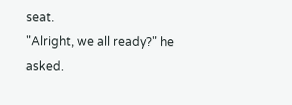seat.
"Alright, we all ready?" he asked.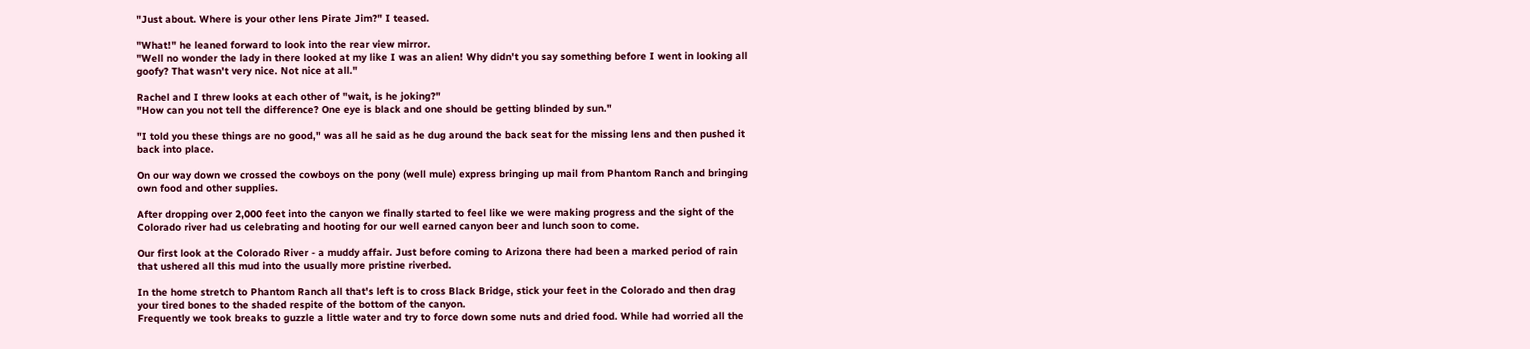"Just about. Where is your other lens Pirate Jim?" I teased.

"What!" he leaned forward to look into the rear view mirror.
"Well no wonder the lady in there looked at my like I was an alien! Why didn't you say something before I went in looking all goofy? That wasn't very nice. Not nice at all."

Rachel and I threw looks at each other of "wait, is he joking?"
"How can you not tell the difference? One eye is black and one should be getting blinded by sun."

"I told you these things are no good," was all he said as he dug around the back seat for the missing lens and then pushed it back into place.

On our way down we crossed the cowboys on the pony (well mule) express bringing up mail from Phantom Ranch and bringing own food and other supplies.

After dropping over 2,000 feet into the canyon we finally started to feel like we were making progress and the sight of the Colorado river had us celebrating and hooting for our well earned canyon beer and lunch soon to come.

Our first look at the Colorado River - a muddy affair. Just before coming to Arizona there had been a marked period of rain that ushered all this mud into the usually more pristine riverbed.

In the home stretch to Phantom Ranch all that's left is to cross Black Bridge, stick your feet in the Colorado and then drag your tired bones to the shaded respite of the bottom of the canyon.
Frequently we took breaks to guzzle a little water and try to force down some nuts and dried food. While had worried all the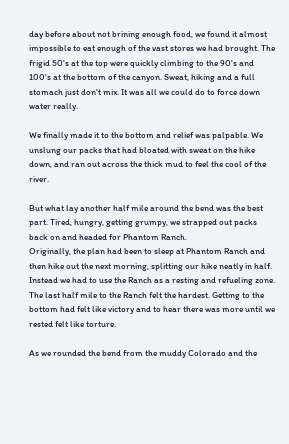day before about not brining enough food, we found it almost impossible to eat enough of the vast stores we had brought. The frigid 50's at the top were quickly climbing to the 90's and 100's at the bottom of the canyon. Sweat, hiking and a full stomach just don't mix. It was all we could do to force down water really.

We finally made it to the bottom and relief was palpable. We unslung our packs that had bloated with sweat on the hike down, and ran out across the thick mud to feel the cool of the river.

But what lay another half mile around the bend was the best part. Tired, hungry, getting grumpy, we strapped out packs back on and headed for Phantom Ranch.
Originally, the plan had been to sleep at Phantom Ranch and then hike out the next morning, splitting our hike neatly in half. Instead we had to use the Ranch as a resting and refueling zone.
The last half mile to the Ranch felt the hardest. Getting to the bottom had felt like victory and to hear there was more until we rested felt like torture.

As we rounded the bend from the muddy Colorado and the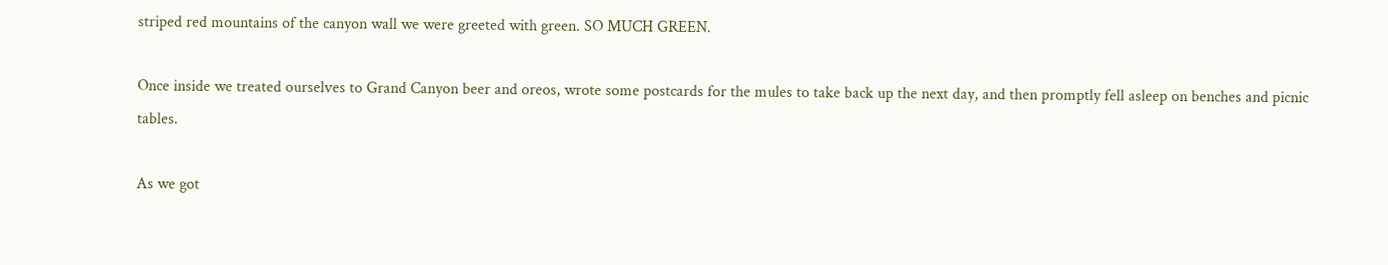striped red mountains of the canyon wall we were greeted with green. SO MUCH GREEN.

Once inside we treated ourselves to Grand Canyon beer and oreos, wrote some postcards for the mules to take back up the next day, and then promptly fell asleep on benches and picnic tables.

As we got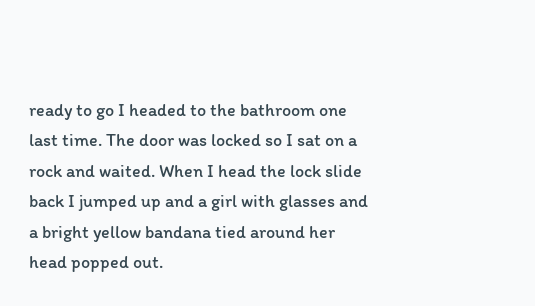ready to go I headed to the bathroom one last time. The door was locked so I sat on a rock and waited. When I head the lock slide back I jumped up and a girl with glasses and a bright yellow bandana tied around her head popped out.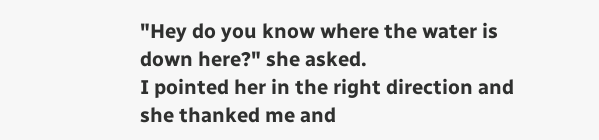"Hey do you know where the water is down here?" she asked.
I pointed her in the right direction and she thanked me and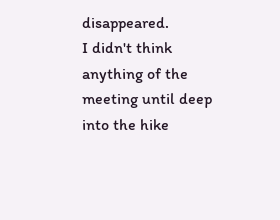disappeared.
I didn't think anything of the meeting until deep into the hike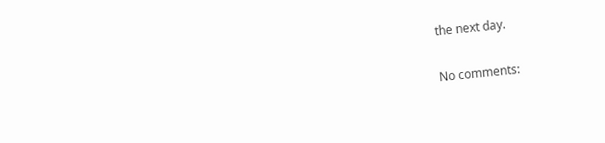the next day.

No comments: